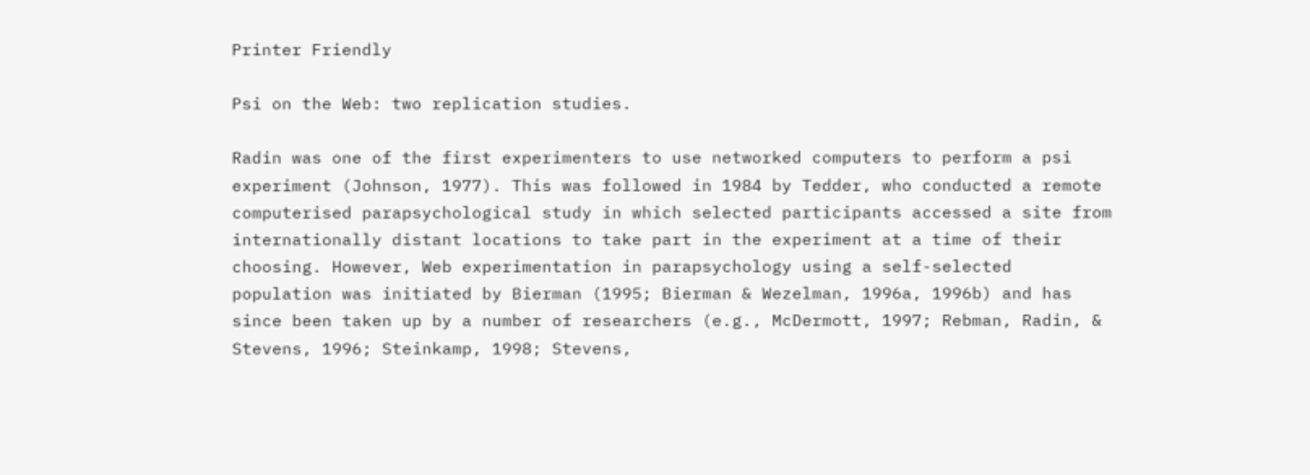Printer Friendly

Psi on the Web: two replication studies.

Radin was one of the first experimenters to use networked computers to perform a psi experiment (Johnson, 1977). This was followed in 1984 by Tedder, who conducted a remote computerised parapsychological study in which selected participants accessed a site from internationally distant locations to take part in the experiment at a time of their choosing. However, Web experimentation in parapsychology using a self-selected population was initiated by Bierman (1995; Bierman & Wezelman, 1996a, 1996b) and has since been taken up by a number of researchers (e.g., McDermott, 1997; Rebman, Radin, & Stevens, 1996; Steinkamp, 1998; Stevens,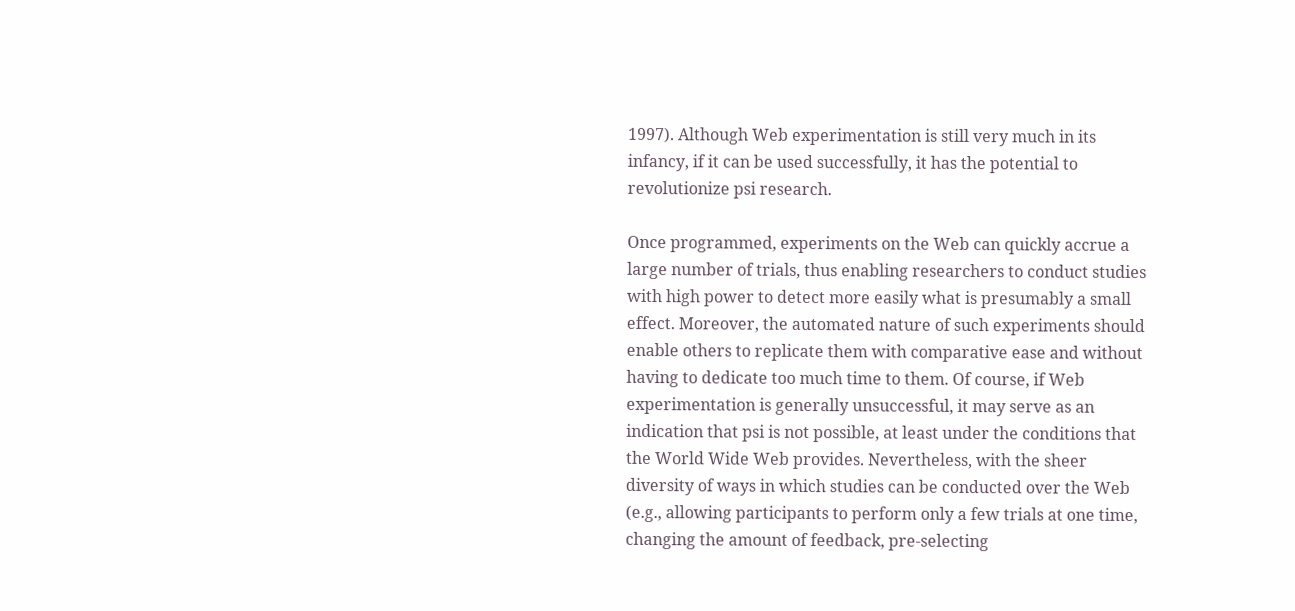1997). Although Web experimentation is still very much in its infancy, if it can be used successfully, it has the potential to revolutionize psi research.

Once programmed, experiments on the Web can quickly accrue a large number of trials, thus enabling researchers to conduct studies with high power to detect more easily what is presumably a small effect. Moreover, the automated nature of such experiments should enable others to replicate them with comparative ease and without having to dedicate too much time to them. Of course, if Web experimentation is generally unsuccessful, it may serve as an indication that psi is not possible, at least under the conditions that the World Wide Web provides. Nevertheless, with the sheer diversity of ways in which studies can be conducted over the Web (e.g., allowing participants to perform only a few trials at one time, changing the amount of feedback, pre-selecting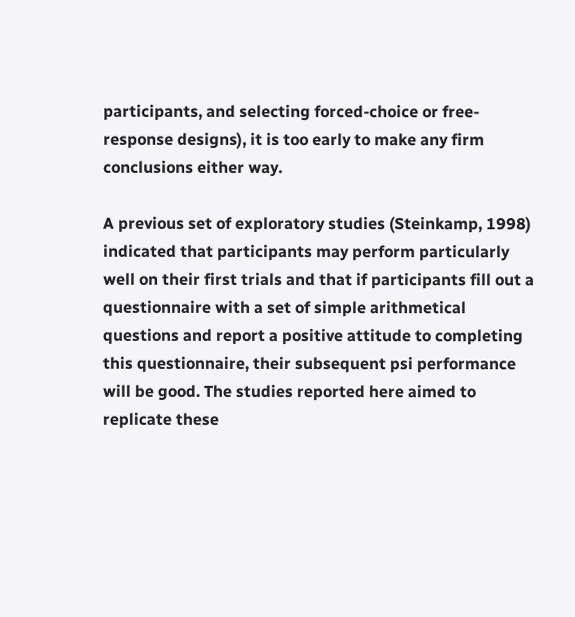participants, and selecting forced-choice or free-response designs), it is too early to make any firm conclusions either way.

A previous set of exploratory studies (Steinkamp, 1998) indicated that participants may perform particularly well on their first trials and that if participants fill out a questionnaire with a set of simple arithmetical questions and report a positive attitude to completing this questionnaire, their subsequent psi performance will be good. The studies reported here aimed to replicate these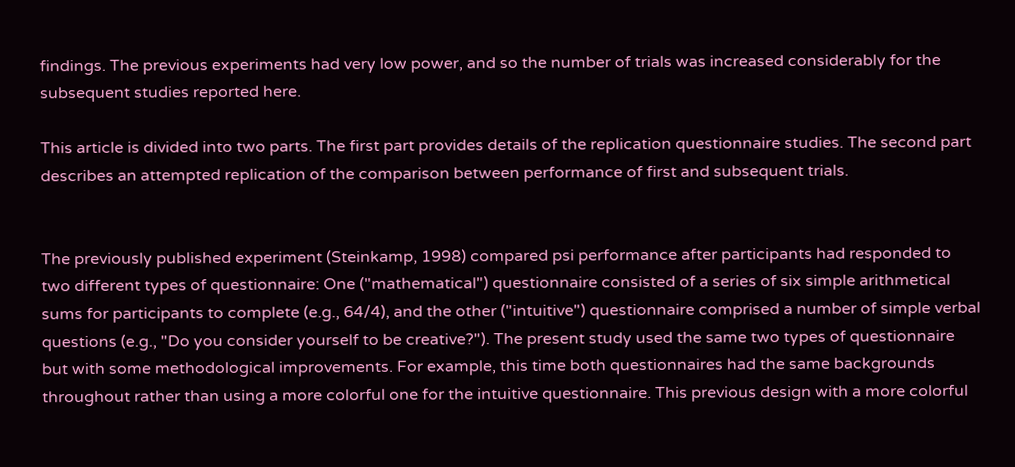findings. The previous experiments had very low power, and so the number of trials was increased considerably for the subsequent studies reported here.

This article is divided into two parts. The first part provides details of the replication questionnaire studies. The second part describes an attempted replication of the comparison between performance of first and subsequent trials.


The previously published experiment (Steinkamp, 1998) compared psi performance after participants had responded to two different types of questionnaire: One ("mathematical") questionnaire consisted of a series of six simple arithmetical sums for participants to complete (e.g., 64/4), and the other ("intuitive") questionnaire comprised a number of simple verbal questions (e.g., "Do you consider yourself to be creative?"). The present study used the same two types of questionnaire but with some methodological improvements. For example, this time both questionnaires had the same backgrounds throughout rather than using a more colorful one for the intuitive questionnaire. This previous design with a more colorful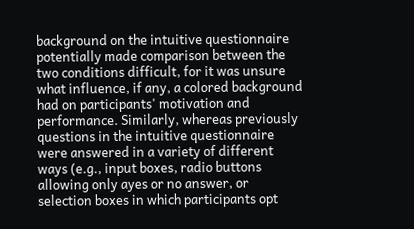background on the intuitive questionnaire potentially made comparison between the two conditions difficult, for it was unsure what influence, if any, a colored background had on participants' motivation and performance. Similarly, whereas previously questions in the intuitive questionnaire were answered in a variety of different ways (e.g., input boxes, radio buttons allowing only ayes or no answer, or selection boxes in which participants opt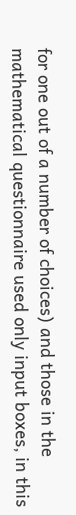for one out of a number of choices) and those in the mathematical questionnaire used only input boxes, in this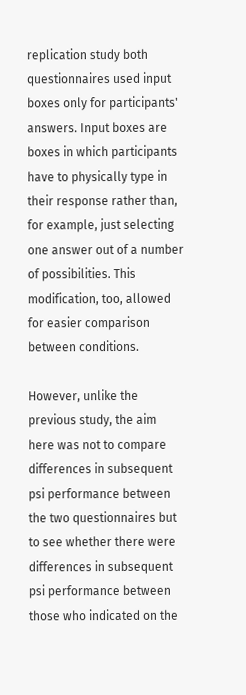replication study both questionnaires used input boxes only for participants' answers. Input boxes are boxes in which participants have to physically type in their response rather than, for example, just selecting one answer out of a number of possibilities. This modification, too, allowed for easier comparison between conditions.

However, unlike the previous study, the aim here was not to compare differences in subsequent psi performance between the two questionnaires but to see whether there were differences in subsequent psi performance between those who indicated on the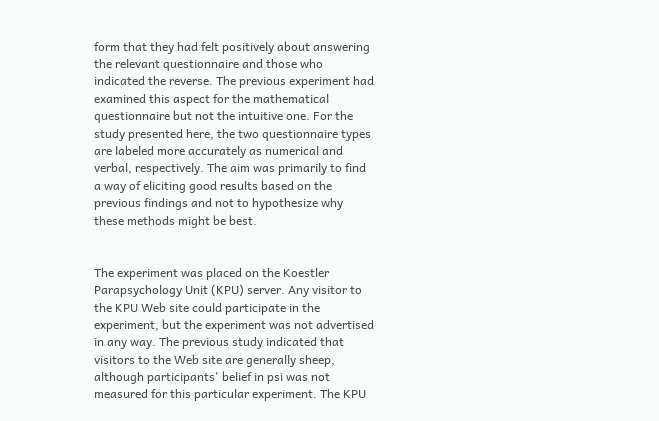form that they had felt positively about answering the relevant questionnaire and those who indicated the reverse. The previous experiment had examined this aspect for the mathematical questionnaire but not the intuitive one. For the study presented here, the two questionnaire types are labeled more accurately as numerical and verbal, respectively. The aim was primarily to find a way of eliciting good results based on the previous findings and not to hypothesize why these methods might be best.


The experiment was placed on the Koestler Parapsychology Unit (KPU) server. Any visitor to the KPU Web site could participate in the experiment, but the experiment was not advertised in any way. The previous study indicated that visitors to the Web site are generally sheep, although participants' belief in psi was not measured for this particular experiment. The KPU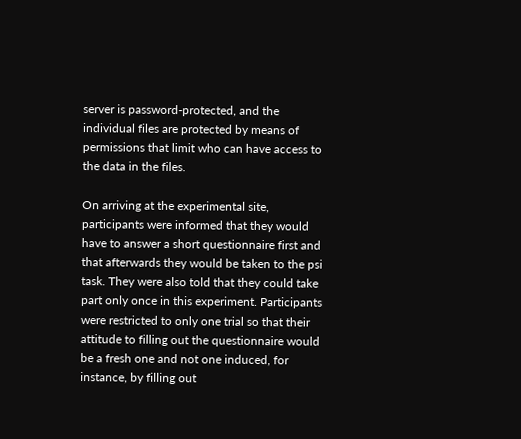server is password-protected, and the individual files are protected by means of permissions that limit who can have access to the data in the files.

On arriving at the experimental site, participants were informed that they would have to answer a short questionnaire first and that afterwards they would be taken to the psi task. They were also told that they could take part only once in this experiment. Participants were restricted to only one trial so that their attitude to filling out the questionnaire would be a fresh one and not one induced, for instance, by filling out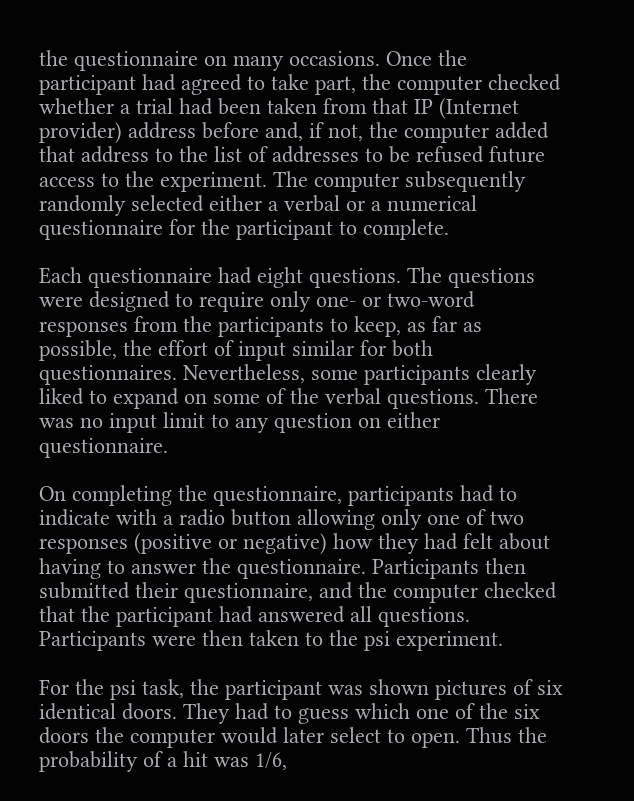the questionnaire on many occasions. Once the participant had agreed to take part, the computer checked whether a trial had been taken from that IP (Internet provider) address before and, if not, the computer added that address to the list of addresses to be refused future access to the experiment. The computer subsequently randomly selected either a verbal or a numerical questionnaire for the participant to complete.

Each questionnaire had eight questions. The questions were designed to require only one- or two-word responses from the participants to keep, as far as possible, the effort of input similar for both questionnaires. Nevertheless, some participants clearly liked to expand on some of the verbal questions. There was no input limit to any question on either questionnaire.

On completing the questionnaire, participants had to indicate with a radio button allowing only one of two responses (positive or negative) how they had felt about having to answer the questionnaire. Participants then submitted their questionnaire, and the computer checked that the participant had answered all questions. Participants were then taken to the psi experiment.

For the psi task, the participant was shown pictures of six identical doors. They had to guess which one of the six doors the computer would later select to open. Thus the probability of a hit was 1/6,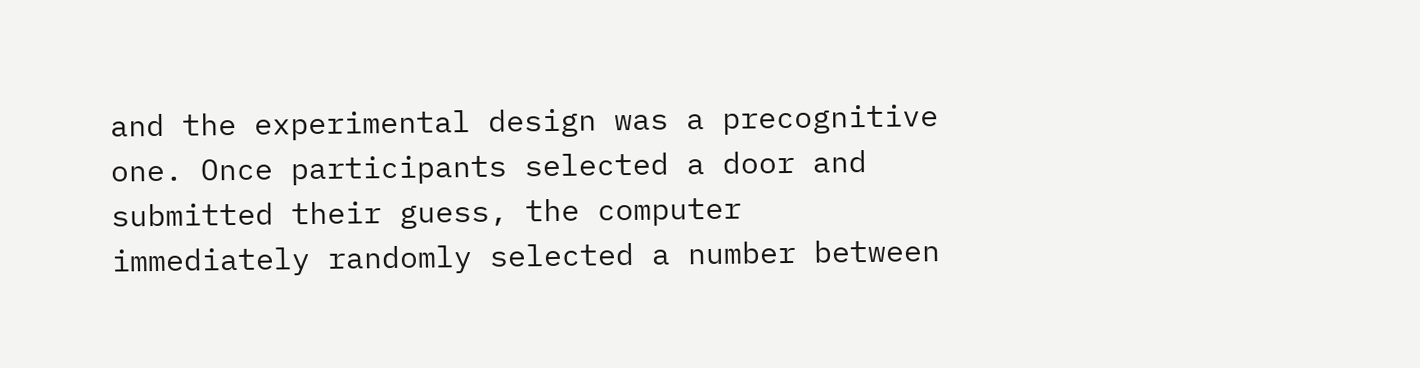and the experimental design was a precognitive one. Once participants selected a door and submitted their guess, the computer immediately randomly selected a number between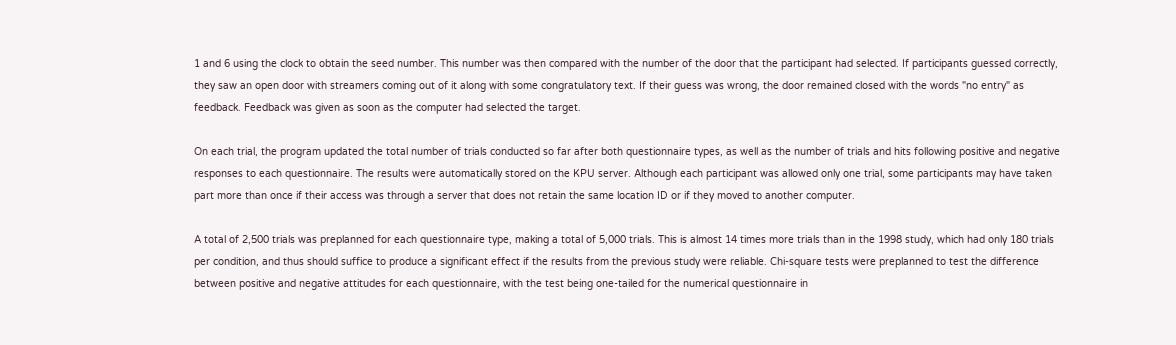1 and 6 using the clock to obtain the seed number. This number was then compared with the number of the door that the participant had selected. If participants guessed correctly, they saw an open door with streamers coming out of it along with some congratulatory text. If their guess was wrong, the door remained closed with the words "no entry" as feedback. Feedback was given as soon as the computer had selected the target.

On each trial, the program updated the total number of trials conducted so far after both questionnaire types, as well as the number of trials and hits following positive and negative responses to each questionnaire. The results were automatically stored on the KPU server. Although each participant was allowed only one trial, some participants may have taken part more than once if their access was through a server that does not retain the same location ID or if they moved to another computer.

A total of 2,500 trials was preplanned for each questionnaire type, making a total of 5,000 trials. This is almost 14 times more trials than in the 1998 study, which had only 180 trials per condition, and thus should suffice to produce a significant effect if the results from the previous study were reliable. Chi-square tests were preplanned to test the difference between positive and negative attitudes for each questionnaire, with the test being one-tailed for the numerical questionnaire in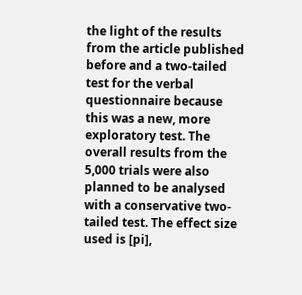the light of the results from the article published before and a two-tailed test for the verbal questionnaire because this was a new, more exploratory test. The overall results from the 5,000 trials were also planned to be analysed with a conservative two-tailed test. The effect size used is [pi],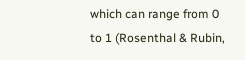which can range from 0 to 1 (Rosenthal & Rubin,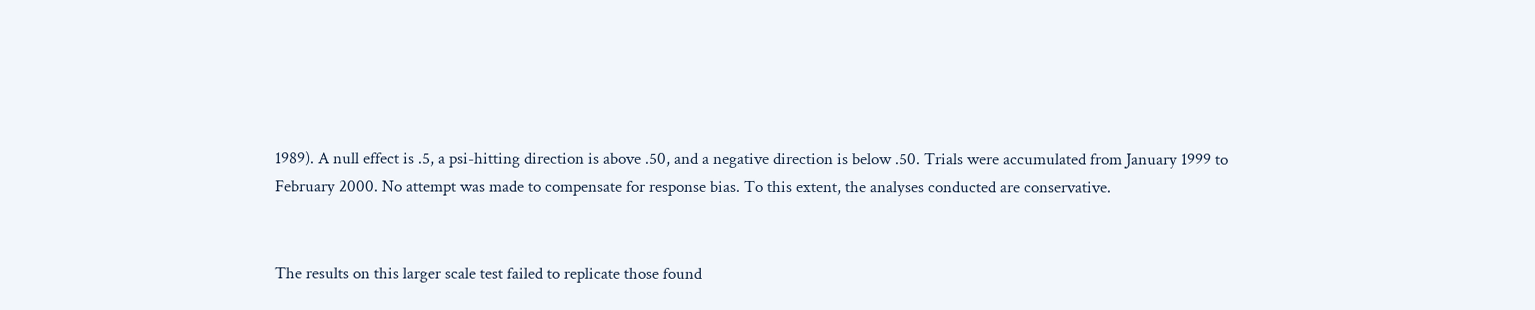1989). A null effect is .5, a psi-hitting direction is above .50, and a negative direction is below .50. Trials were accumulated from January 1999 to February 2000. No attempt was made to compensate for response bias. To this extent, the analyses conducted are conservative.


The results on this larger scale test failed to replicate those found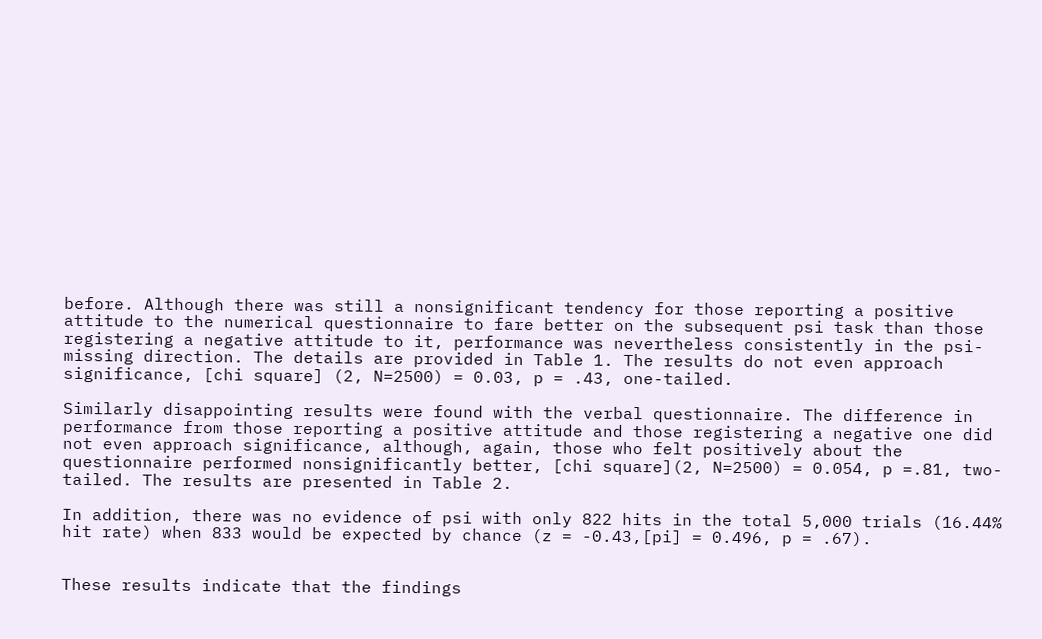before. Although there was still a nonsignificant tendency for those reporting a positive attitude to the numerical questionnaire to fare better on the subsequent psi task than those registering a negative attitude to it, performance was nevertheless consistently in the psi-missing direction. The details are provided in Table 1. The results do not even approach significance, [chi square] (2, N=2500) = 0.03, p = .43, one-tailed.

Similarly disappointing results were found with the verbal questionnaire. The difference in performance from those reporting a positive attitude and those registering a negative one did not even approach significance, although, again, those who felt positively about the questionnaire performed nonsignificantly better, [chi square](2, N=2500) = 0.054, p =.81, two-tailed. The results are presented in Table 2.

In addition, there was no evidence of psi with only 822 hits in the total 5,000 trials (16.44% hit rate) when 833 would be expected by chance (z = -0.43,[pi] = 0.496, p = .67).


These results indicate that the findings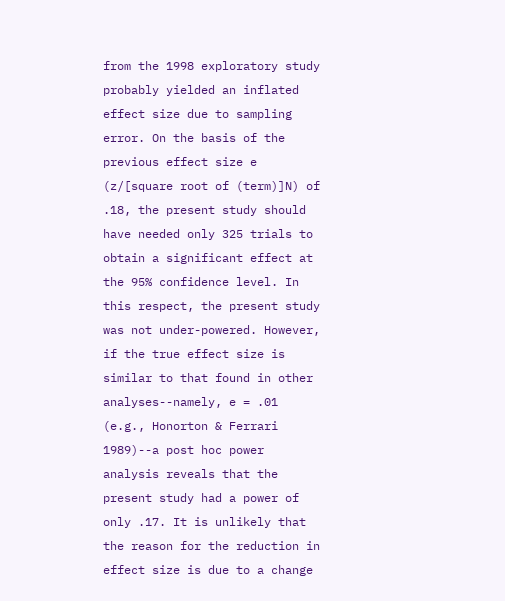from the 1998 exploratory study probably yielded an inflated effect size due to sampling error. On the basis of the previous effect size e (z/[square root of (term)]N) of .18, the present study should have needed only 325 trials to obtain a significant effect at the 95% confidence level. In this respect, the present study was not under-powered. However, if the true effect size is similar to that found in other analyses--namely, e = .01 (e.g., Honorton & Ferrari 1989)--a post hoc power analysis reveals that the present study had a power of only .17. It is unlikely that the reason for the reduction in effect size is due to a change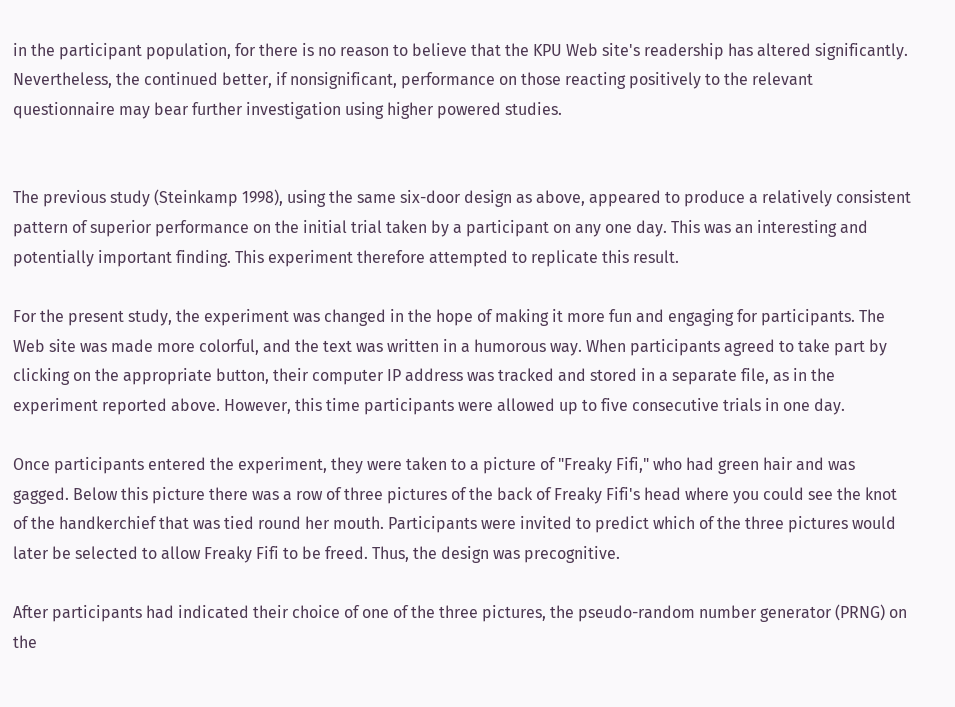in the participant population, for there is no reason to believe that the KPU Web site's readership has altered significantly. Nevertheless, the continued better, if nonsignificant, performance on those reacting positively to the relevant questionnaire may bear further investigation using higher powered studies.


The previous study (Steinkamp 1998), using the same six-door design as above, appeared to produce a relatively consistent pattern of superior performance on the initial trial taken by a participant on any one day. This was an interesting and potentially important finding. This experiment therefore attempted to replicate this result.

For the present study, the experiment was changed in the hope of making it more fun and engaging for participants. The Web site was made more colorful, and the text was written in a humorous way. When participants agreed to take part by clicking on the appropriate button, their computer IP address was tracked and stored in a separate file, as in the experiment reported above. However, this time participants were allowed up to five consecutive trials in one day.

Once participants entered the experiment, they were taken to a picture of "Freaky Fifi," who had green hair and was gagged. Below this picture there was a row of three pictures of the back of Freaky Fifi's head where you could see the knot of the handkerchief that was tied round her mouth. Participants were invited to predict which of the three pictures would later be selected to allow Freaky Fifi to be freed. Thus, the design was precognitive.

After participants had indicated their choice of one of the three pictures, the pseudo-random number generator (PRNG) on the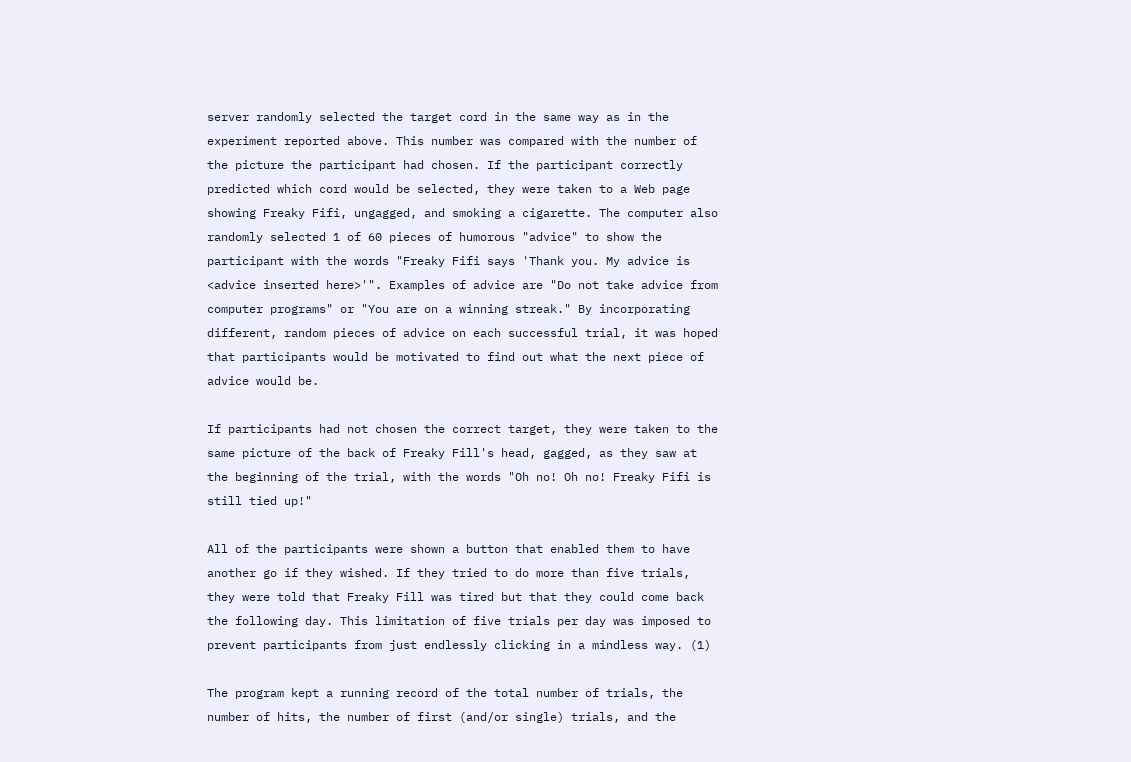server randomly selected the target cord in the same way as in the experiment reported above. This number was compared with the number of the picture the participant had chosen. If the participant correctly predicted which cord would be selected, they were taken to a Web page showing Freaky Fifi, ungagged, and smoking a cigarette. The computer also randomly selected 1 of 60 pieces of humorous "advice" to show the participant with the words "Freaky Fifi says 'Thank you. My advice is <advice inserted here>'". Examples of advice are "Do not take advice from computer programs" or "You are on a winning streak." By incorporating different, random pieces of advice on each successful trial, it was hoped that participants would be motivated to find out what the next piece of advice would be.

If participants had not chosen the correct target, they were taken to the same picture of the back of Freaky Fill's head, gagged, as they saw at the beginning of the trial, with the words "Oh no! Oh no! Freaky Fifi is still tied up!"

All of the participants were shown a button that enabled them to have another go if they wished. If they tried to do more than five trials, they were told that Freaky Fill was tired but that they could come back the following day. This limitation of five trials per day was imposed to prevent participants from just endlessly clicking in a mindless way. (1)

The program kept a running record of the total number of trials, the number of hits, the number of first (and/or single) trials, and the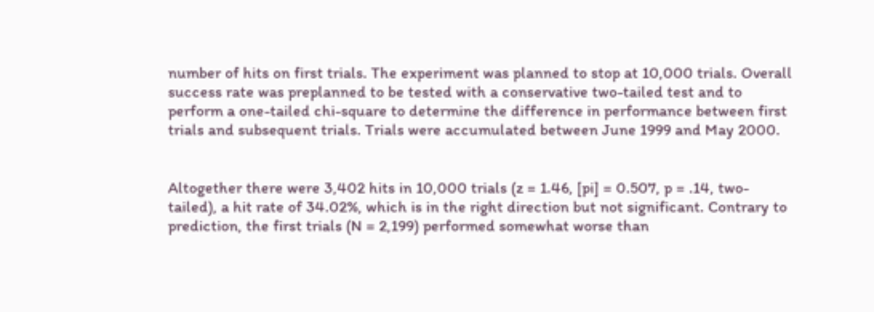number of hits on first trials. The experiment was planned to stop at 10,000 trials. Overall success rate was preplanned to be tested with a conservative two-tailed test and to perform a one-tailed chi-square to determine the difference in performance between first trials and subsequent trials. Trials were accumulated between June 1999 and May 2000.


Altogether there were 3,402 hits in 10,000 trials (z = 1.46, [pi] = 0.507, p = .14, two-tailed), a hit rate of 34.02%, which is in the right direction but not significant. Contrary to prediction, the first trials (N = 2,199) performed somewhat worse than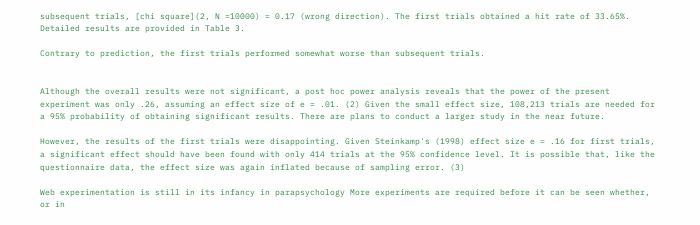subsequent trials, [chi square](2, N =10000) = 0.17 (wrong direction). The first trials obtained a hit rate of 33.65%. Detailed results are provided in Table 3.

Contrary to prediction, the first trials performed somewhat worse than subsequent trials.


Although the overall results were not significant, a post hoc power analysis reveals that the power of the present experiment was only .26, assuming an effect size of e = .01. (2) Given the small effect size, 108,213 trials are needed for a 95% probability of obtaining significant results. There are plans to conduct a larger study in the near future.

However, the results of the first trials were disappointing. Given Steinkamp's (1998) effect size e = .16 for first trials, a significant effect should have been found with only 414 trials at the 95% confidence level. It is possible that, like the questionnaire data, the effect size was again inflated because of sampling error. (3)

Web experimentation is still in its infancy in parapsychology More experiments are required before it can be seen whether, or in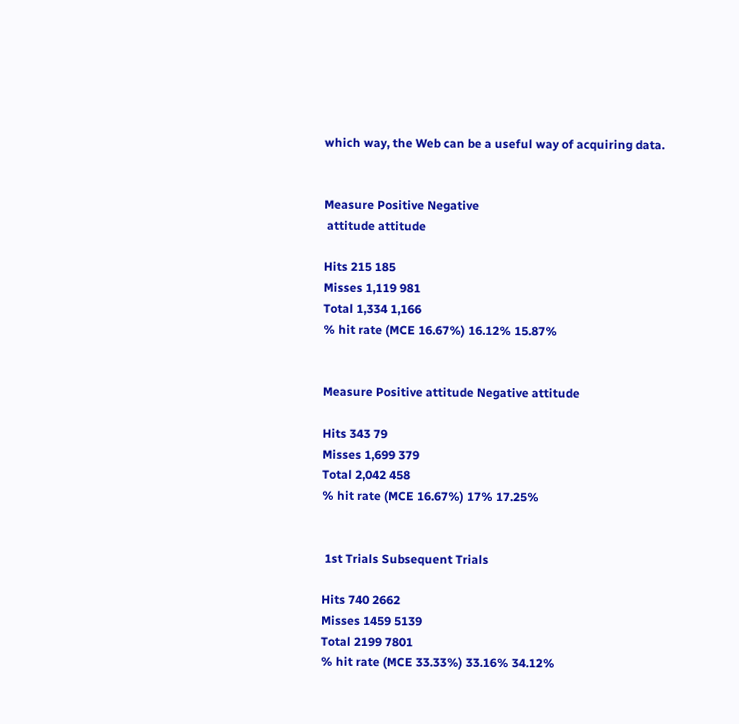which way, the Web can be a useful way of acquiring data.


Measure Positive Negative
 attitude attitude

Hits 215 185
Misses 1,119 981
Total 1,334 1,166
% hit rate (MCE 16.67%) 16.12% 15.87%


Measure Positive attitude Negative attitude

Hits 343 79
Misses 1,699 379
Total 2,042 458
% hit rate (MCE 16.67%) 17% 17.25%


 1st Trials Subsequent Trials

Hits 740 2662
Misses 1459 5139
Total 2199 7801
% hit rate (MCE 33.33%) 33.16% 34.12%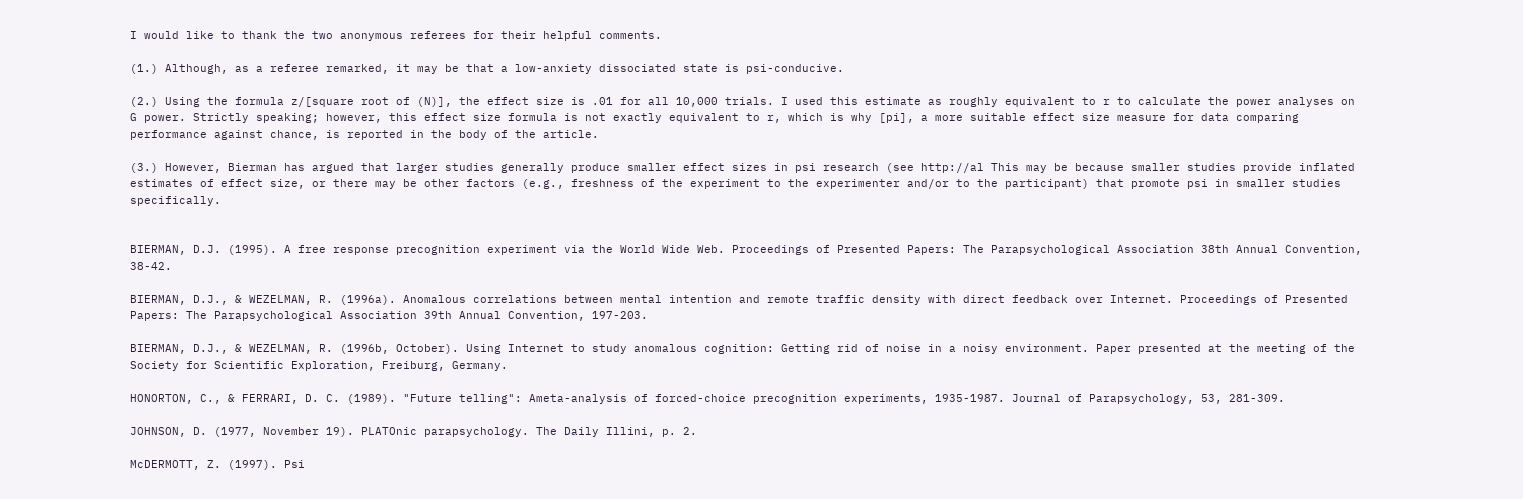I would like to thank the two anonymous referees for their helpful comments.

(1.) Although, as a referee remarked, it may be that a low-anxiety dissociated state is psi-conducive.

(2.) Using the formula z/[square root of (N)], the effect size is .01 for all 10,000 trials. I used this estimate as roughly equivalent to r to calculate the power analyses on G power. Strictly speaking; however, this effect size formula is not exactly equivalent to r, which is why [pi], a more suitable effect size measure for data comparing performance against chance, is reported in the body of the article.

(3.) However, Bierman has argued that larger studies generally produce smaller effect sizes in psi research (see http://al This may be because smaller studies provide inflated estimates of effect size, or there may be other factors (e.g., freshness of the experiment to the experimenter and/or to the participant) that promote psi in smaller studies specifically.


BIERMAN, D.J. (1995). A free response precognition experiment via the World Wide Web. Proceedings of Presented Papers: The Parapsychological Association 38th Annual Convention, 38-42.

BIERMAN, D.J., & WEZELMAN, R. (1996a). Anomalous correlations between mental intention and remote traffic density with direct feedback over Internet. Proceedings of Presented Papers: The Parapsychological Association 39th Annual Convention, 197-203.

BIERMAN, D.J., & WEZELMAN, R. (1996b, October). Using Internet to study anomalous cognition: Getting rid of noise in a noisy environment. Paper presented at the meeting of the Society for Scientific Exploration, Freiburg, Germany.

HONORTON, C., & FERRARI, D. C. (1989). "Future telling": Ameta-analysis of forced-choice precognition experiments, 1935-1987. Journal of Parapsychology, 53, 281-309.

JOHNSON, D. (1977, November 19). PLATOnic parapsychology. The Daily Illini, p. 2.

McDERMOTT, Z. (1997). Psi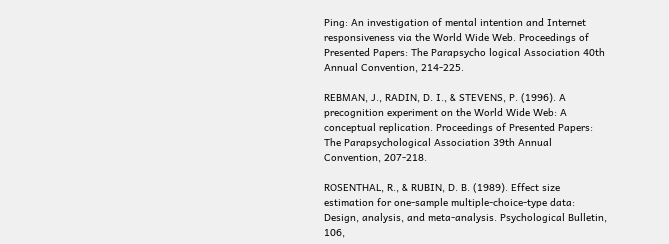Ping: An investigation of mental intention and Internet responsiveness via the World Wide Web. Proceedings of Presented Papers: The Parapsycho logical Association 40th Annual Convention, 214-225.

REBMAN, J., RADIN, D. I., & STEVENS, P. (1996). A precognition experiment on the World Wide Web: A conceptual replication. Proceedings of Presented Papers: The Parapsychological Association 39th Annual Convention, 207-218.

ROSENTHAL, R., & RUBIN, D. B. (1989). Effect size estimation for one-sample multiple-choice-type data: Design, analysis, and meta-analysis. Psychological Bulletin, 106,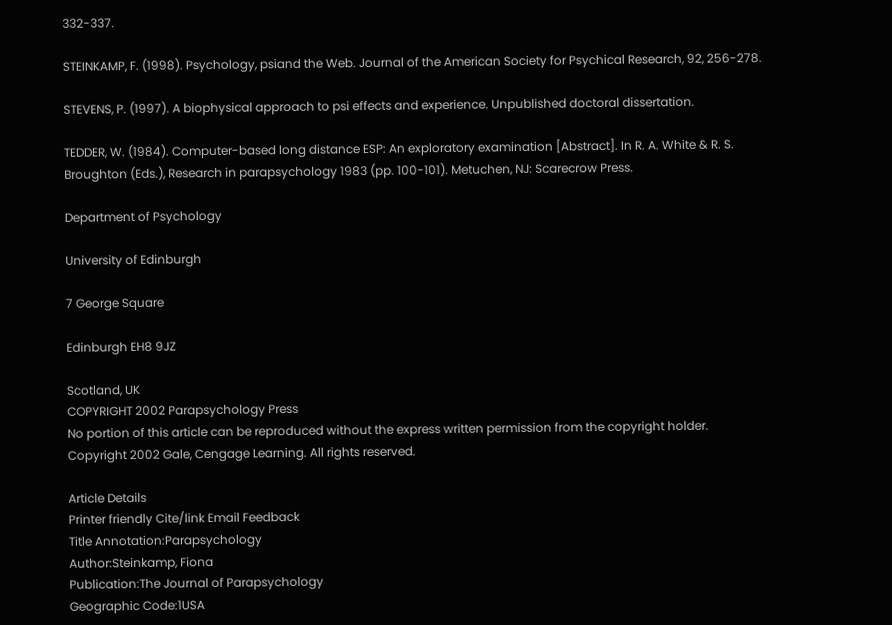332-337.

STEINKAMP, F. (1998). Psychology, psiand the Web. Journal of the American Society for Psychical Research, 92, 256-278.

STEVENS, P. (1997). A biophysical approach to psi effects and experience. Unpublished doctoral dissertation.

TEDDER, W. (1984). Computer-based long distance ESP: An exploratory examination [Abstract]. In R. A. White & R. S. Broughton (Eds.), Research in parapsychology 1983 (pp. 100-101). Metuchen, NJ: Scarecrow Press.

Department of Psychology

University of Edinburgh

7 George Square

Edinburgh EH8 9JZ

Scotland, UK
COPYRIGHT 2002 Parapsychology Press
No portion of this article can be reproduced without the express written permission from the copyright holder.
Copyright 2002 Gale, Cengage Learning. All rights reserved.

Article Details
Printer friendly Cite/link Email Feedback
Title Annotation:Parapsychology
Author:Steinkamp, Fiona
Publication:The Journal of Parapsychology
Geographic Code:1USA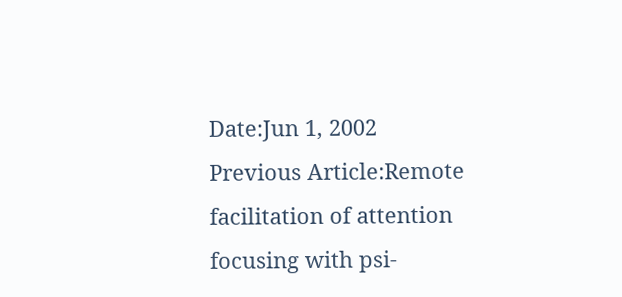Date:Jun 1, 2002
Previous Article:Remote facilitation of attention focusing with psi-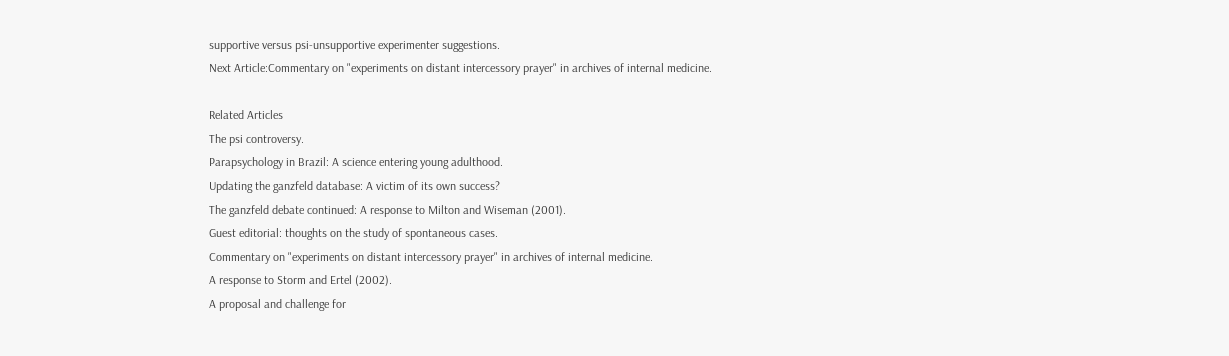supportive versus psi-unsupportive experimenter suggestions.
Next Article:Commentary on "experiments on distant intercessory prayer" in archives of internal medicine.

Related Articles
The psi controversy.
Parapsychology in Brazil: A science entering young adulthood.
Updating the ganzfeld database: A victim of its own success?
The ganzfeld debate continued: A response to Milton and Wiseman (2001).
Guest editorial: thoughts on the study of spontaneous cases.
Commentary on "experiments on distant intercessory prayer" in archives of internal medicine.
A response to Storm and Ertel (2002).
A proposal and challenge for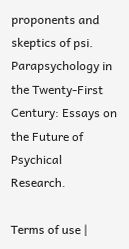proponents and skeptics of psi.
Parapsychology in the Twenty-First Century: Essays on the Future of Psychical Research.

Terms of use |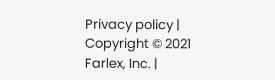Privacy policy | Copyright © 2021 Farlex, Inc. |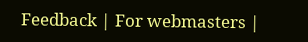Feedback | For webmasters |